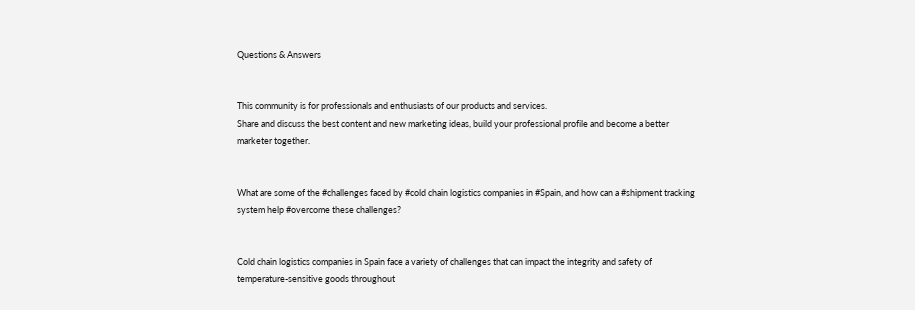Questions & Answers


This community is for professionals and enthusiasts of our products and services.
Share and discuss the best content and new marketing ideas, build your professional profile and become a better marketer together.


What are some of the #challenges faced by #cold chain logistics companies in #Spain, and how can a #shipment tracking system help #overcome these challenges?


Cold chain logistics companies in Spain face a variety of challenges that can impact the integrity and safety of temperature-sensitive goods throughout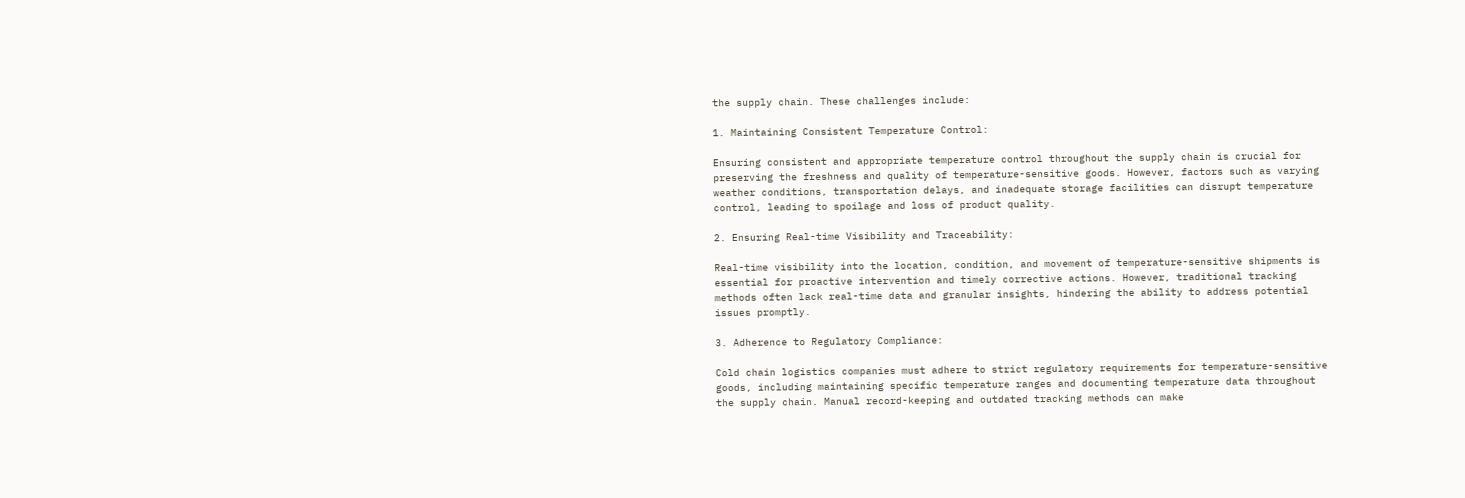the supply chain. These challenges include:

1. Maintaining Consistent Temperature Control:

Ensuring consistent and appropriate temperature control throughout the supply chain is crucial for preserving the freshness and quality of temperature-sensitive goods. However, factors such as varying weather conditions, transportation delays, and inadequate storage facilities can disrupt temperature control, leading to spoilage and loss of product quality.

2. Ensuring Real-time Visibility and Traceability:

Real-time visibility into the location, condition, and movement of temperature-sensitive shipments is essential for proactive intervention and timely corrective actions. However, traditional tracking methods often lack real-time data and granular insights, hindering the ability to address potential issues promptly.

3. Adherence to Regulatory Compliance:

Cold chain logistics companies must adhere to strict regulatory requirements for temperature-sensitive goods, including maintaining specific temperature ranges and documenting temperature data throughout the supply chain. Manual record-keeping and outdated tracking methods can make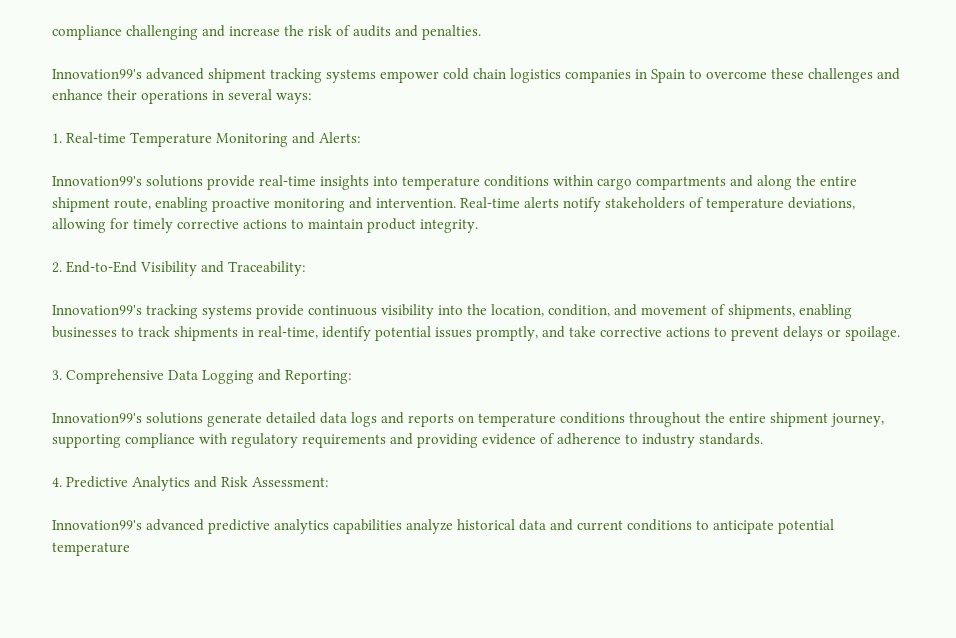compliance challenging and increase the risk of audits and penalties.

Innovation99's advanced shipment tracking systems empower cold chain logistics companies in Spain to overcome these challenges and enhance their operations in several ways:

1. Real-time Temperature Monitoring and Alerts:

Innovation99's solutions provide real-time insights into temperature conditions within cargo compartments and along the entire shipment route, enabling proactive monitoring and intervention. Real-time alerts notify stakeholders of temperature deviations, allowing for timely corrective actions to maintain product integrity.

2. End-to-End Visibility and Traceability:

Innovation99's tracking systems provide continuous visibility into the location, condition, and movement of shipments, enabling businesses to track shipments in real-time, identify potential issues promptly, and take corrective actions to prevent delays or spoilage.

3. Comprehensive Data Logging and Reporting:

Innovation99's solutions generate detailed data logs and reports on temperature conditions throughout the entire shipment journey, supporting compliance with regulatory requirements and providing evidence of adherence to industry standards.

4. Predictive Analytics and Risk Assessment:

Innovation99's advanced predictive analytics capabilities analyze historical data and current conditions to anticipate potential temperature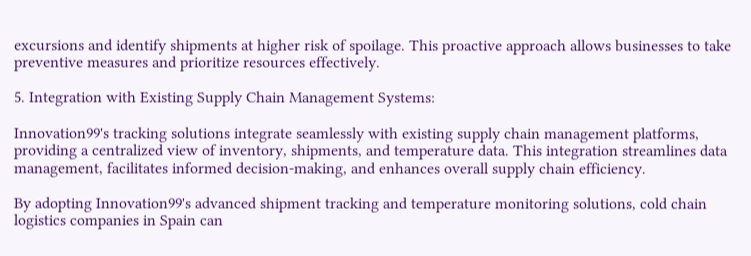excursions and identify shipments at higher risk of spoilage. This proactive approach allows businesses to take preventive measures and prioritize resources effectively.

5. Integration with Existing Supply Chain Management Systems:

Innovation99's tracking solutions integrate seamlessly with existing supply chain management platforms, providing a centralized view of inventory, shipments, and temperature data. This integration streamlines data management, facilitates informed decision-making, and enhances overall supply chain efficiency.

By adopting Innovation99's advanced shipment tracking and temperature monitoring solutions, cold chain logistics companies in Spain can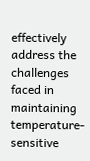effectively address the challenges faced in maintaining temperature-sensitive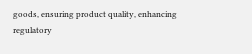goods, ensuring product quality, enhancing regulatory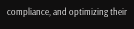compliance, and optimizing their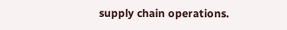supply chain operations.